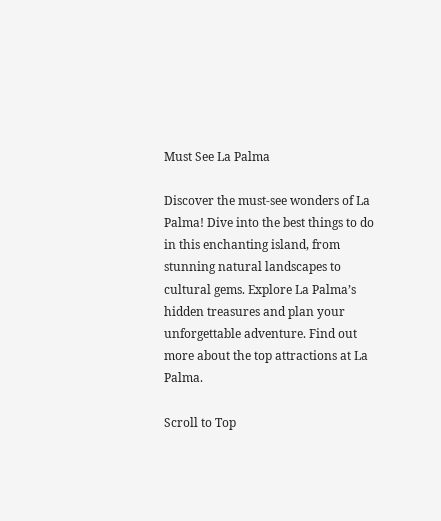Must See La Palma

Discover the must-see wonders of La Palma! Dive into the best things to do in this enchanting island, from stunning natural landscapes to cultural gems. Explore La Palma’s hidden treasures and plan your unforgettable adventure. Find out more about the top attractions at La Palma.

Scroll to Top